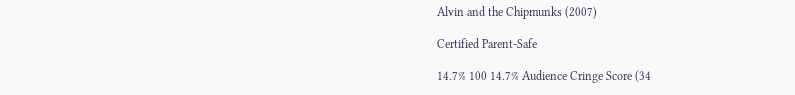Alvin and the Chipmunks (2007)

Certified Parent-Safe

14.7% 100 14.7% Audience Cringe Score (34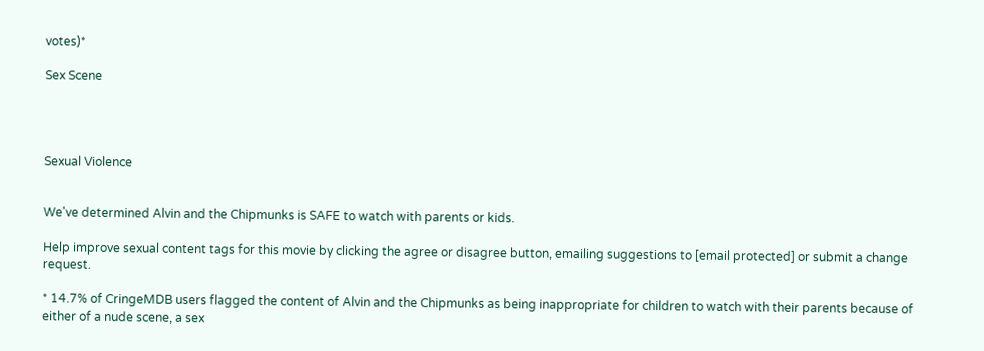votes)*

Sex Scene




Sexual Violence


We've determined Alvin and the Chipmunks is SAFE to watch with parents or kids.

Help improve sexual content tags for this movie by clicking the agree or disagree button, emailing suggestions to [email protected] or submit a change request.

* 14.7% of CringeMDB users flagged the content of Alvin and the Chipmunks as being inappropriate for children to watch with their parents because of either of a nude scene, a sex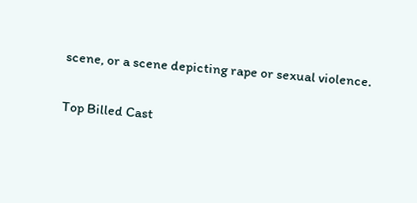scene, or a scene depicting rape or sexual violence.

Top Billed Cast